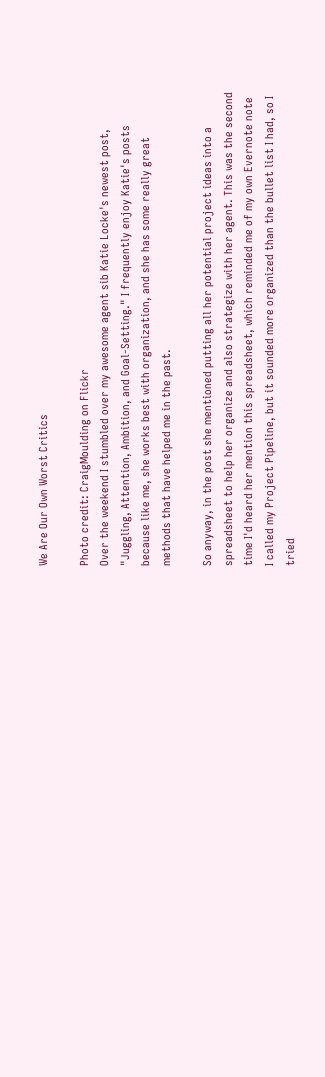We Are Our Own Worst Critics

Photo credit: CraigMoulding on Flickr
Over the weekend I stumbled over my awesome agent sib Katie Locke's newest post, "Juggling, Attention, Ambition, and Goal-Setting." I frequently enjoy Katie's posts because like me, she works best with organization, and she has some really great methods that have helped me in the past.

So anyway, in the post she mentioned putting all her potential project ideas into a spreadsheet to help her organize and also strategize with her agent. This was the second time I'd heard her mention this spreadsheet, which reminded me of my own Evernote note I called my Project Pipeline, but it sounded more organized than the bullet list I had, so I tried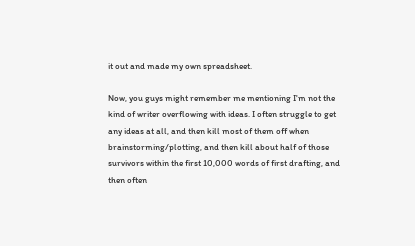it out and made my own spreadsheet.

Now, you guys might remember me mentioning I'm not the kind of writer overflowing with ideas. I often struggle to get any ideas at all, and then kill most of them off when brainstorming/plotting, and then kill about half of those survivors within the first 10,000 words of first drafting, and then often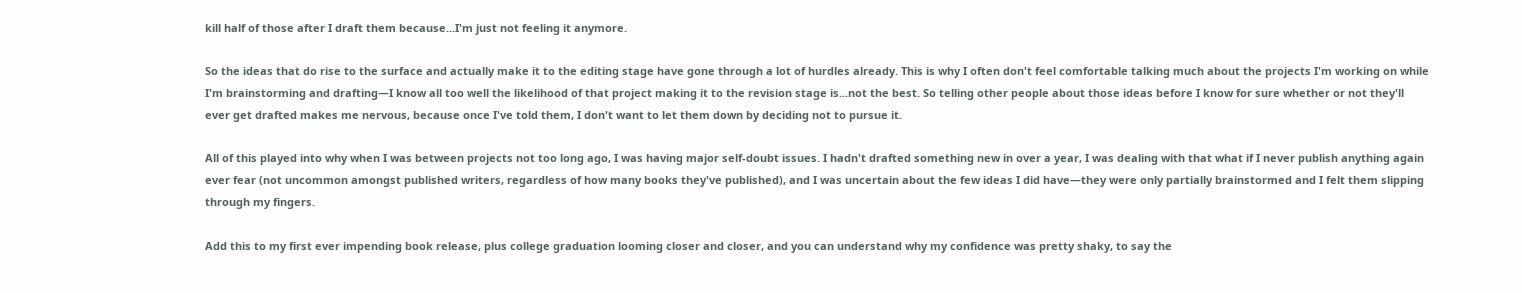kill half of those after I draft them because...I'm just not feeling it anymore.

So the ideas that do rise to the surface and actually make it to the editing stage have gone through a lot of hurdles already. This is why I often don't feel comfortable talking much about the projects I'm working on while I'm brainstorming and drafting—I know all too well the likelihood of that project making it to the revision stage is...not the best. So telling other people about those ideas before I know for sure whether or not they'll ever get drafted makes me nervous, because once I've told them, I don't want to let them down by deciding not to pursue it.

All of this played into why when I was between projects not too long ago, I was having major self-doubt issues. I hadn't drafted something new in over a year, I was dealing with that what if I never publish anything again ever fear (not uncommon amongst published writers, regardless of how many books they've published), and I was uncertain about the few ideas I did have—they were only partially brainstormed and I felt them slipping through my fingers.

Add this to my first ever impending book release, plus college graduation looming closer and closer, and you can understand why my confidence was pretty shaky, to say the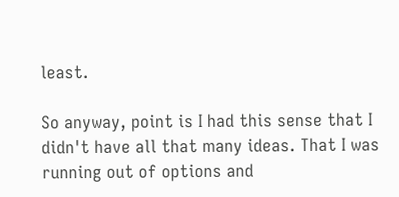least.

So anyway, point is I had this sense that I didn't have all that many ideas. That I was running out of options and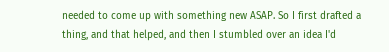needed to come up with something new ASAP. So I first drafted a thing, and that helped, and then I stumbled over an idea I'd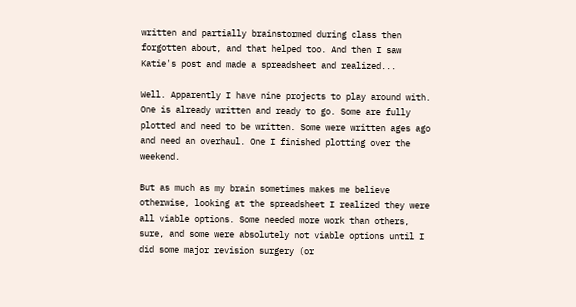written and partially brainstormed during class then forgotten about, and that helped too. And then I saw Katie's post and made a spreadsheet and realized...

Well. Apparently I have nine projects to play around with. One is already written and ready to go. Some are fully plotted and need to be written. Some were written ages ago and need an overhaul. One I finished plotting over the weekend.

But as much as my brain sometimes makes me believe otherwise, looking at the spreadsheet I realized they were all viable options. Some needed more work than others, sure, and some were absolutely not viable options until I did some major revision surgery (or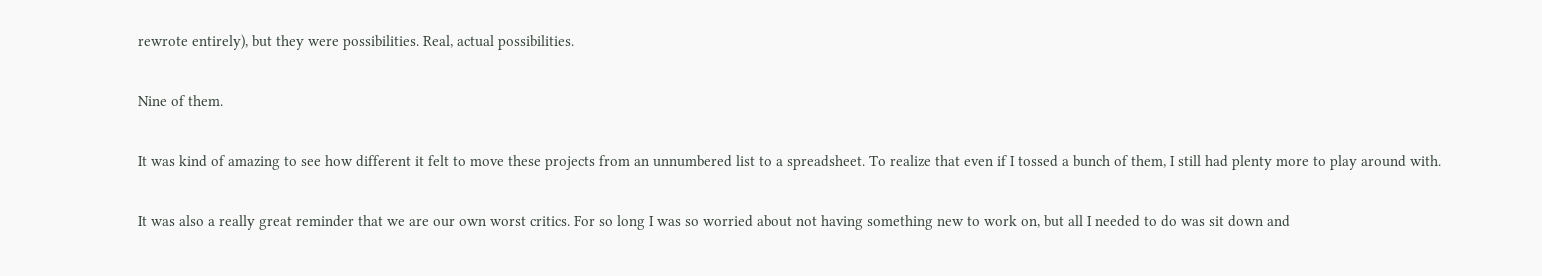rewrote entirely), but they were possibilities. Real, actual possibilities.

Nine of them.

It was kind of amazing to see how different it felt to move these projects from an unnumbered list to a spreadsheet. To realize that even if I tossed a bunch of them, I still had plenty more to play around with.

It was also a really great reminder that we are our own worst critics. For so long I was so worried about not having something new to work on, but all I needed to do was sit down and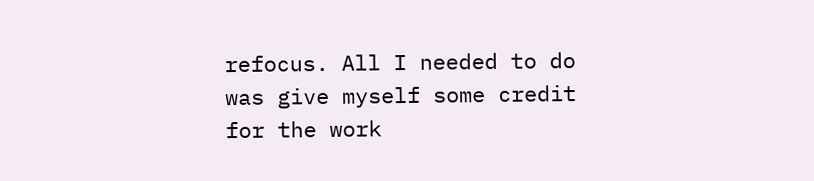refocus. All I needed to do was give myself some credit for the work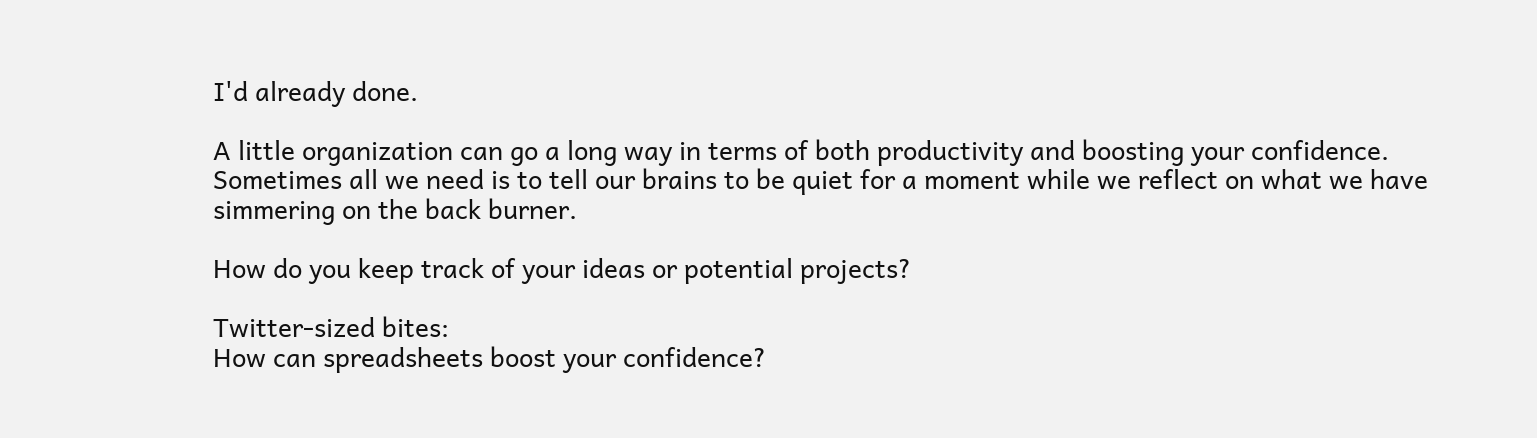I'd already done.

A little organization can go a long way in terms of both productivity and boosting your confidence. Sometimes all we need is to tell our brains to be quiet for a moment while we reflect on what we have simmering on the back burner.

How do you keep track of your ideas or potential projects?

Twitter-sized bites:
How can spreadsheets boost your confidence?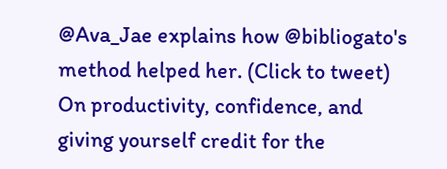@Ava_Jae explains how @bibliogato's method helped her. (Click to tweet)
On productivity, confidence, and giving yourself credit for the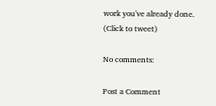work you've already done. (Click to tweet)

No comments:

Post a Comment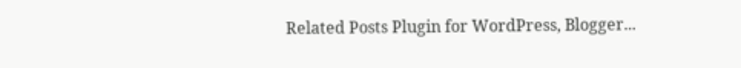Related Posts Plugin for WordPress, Blogger...